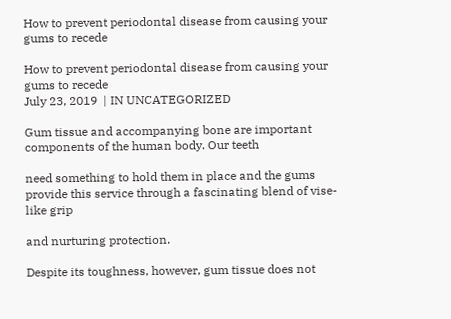How to prevent periodontal disease from causing your gums to recede

How to prevent periodontal disease from causing your gums to recede
July 23, 2019  | IN UNCATEGORIZED

Gum tissue and accompanying bone are important components of the human body. Our teeth

need something to hold them in place and the gums provide this service through a fascinating blend of vise-like grip

and nurturing protection.

Despite its toughness, however, gum tissue does not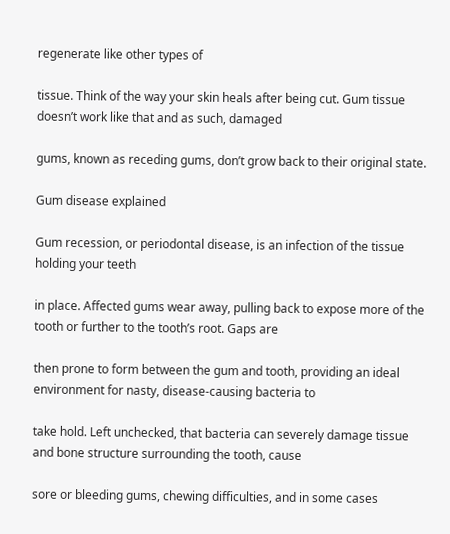regenerate like other types of

tissue. Think of the way your skin heals after being cut. Gum tissue doesn’t work like that and as such, damaged

gums, known as receding gums, don’t grow back to their original state.

Gum disease explained

Gum recession, or periodontal disease, is an infection of the tissue holding your teeth

in place. Affected gums wear away, pulling back to expose more of the tooth or further to the tooth’s root. Gaps are

then prone to form between the gum and tooth, providing an ideal environment for nasty, disease-causing bacteria to

take hold. Left unchecked, that bacteria can severely damage tissue and bone structure surrounding the tooth, cause

sore or bleeding gums, chewing difficulties, and in some cases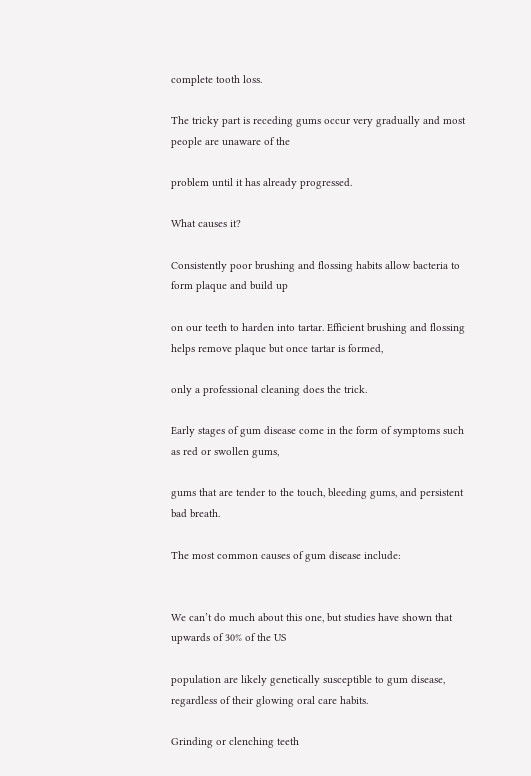complete tooth loss.

The tricky part is receding gums occur very gradually and most people are unaware of the

problem until it has already progressed.

What causes it?

Consistently poor brushing and flossing habits allow bacteria to form plaque and build up

on our teeth to harden into tartar. Efficient brushing and flossing helps remove plaque but once tartar is formed,

only a professional cleaning does the trick.

Early stages of gum disease come in the form of symptoms such as red or swollen gums,

gums that are tender to the touch, bleeding gums, and persistent bad breath.

The most common causes of gum disease include:


We can’t do much about this one, but studies have shown that upwards of 30% of the US

population are likely genetically susceptible to gum disease, regardless of their glowing oral care habits.

Grinding or clenching teeth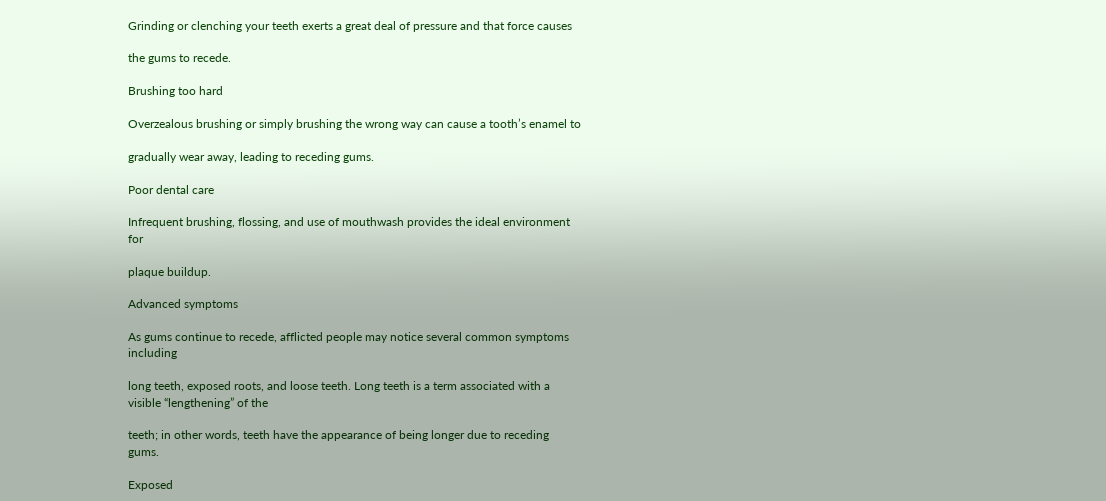Grinding or clenching your teeth exerts a great deal of pressure and that force causes

the gums to recede.

Brushing too hard

Overzealous brushing or simply brushing the wrong way can cause a tooth’s enamel to

gradually wear away, leading to receding gums.

Poor dental care

Infrequent brushing, flossing, and use of mouthwash provides the ideal environment for

plaque buildup.

Advanced symptoms

As gums continue to recede, afflicted people may notice several common symptoms including

long teeth, exposed roots, and loose teeth. Long teeth is a term associated with a visible “lengthening” of the

teeth; in other words, teeth have the appearance of being longer due to receding gums.

Exposed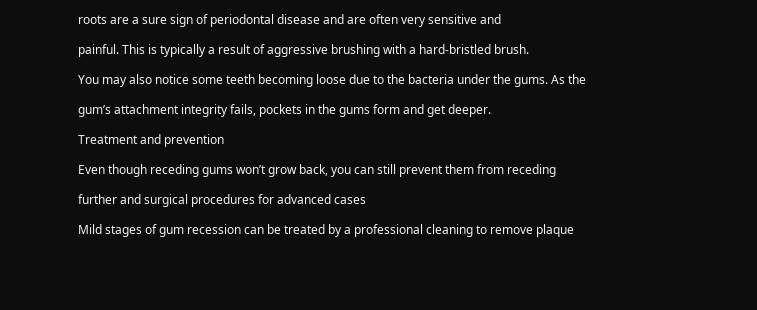roots are a sure sign of periodontal disease and are often very sensitive and

painful. This is typically a result of aggressive brushing with a hard-bristled brush.

You may also notice some teeth becoming loose due to the bacteria under the gums. As the

gum’s attachment integrity fails, pockets in the gums form and get deeper.

Treatment and prevention

Even though receding gums won’t grow back, you can still prevent them from receding

further and surgical procedures for advanced cases

Mild stages of gum recession can be treated by a professional cleaning to remove plaque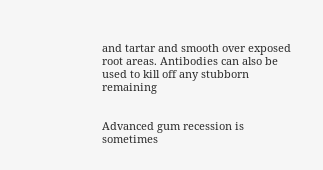and tartar and smooth over exposed root areas. Antibodies can also be used to kill off any stubborn remaining


Advanced gum recession is sometimes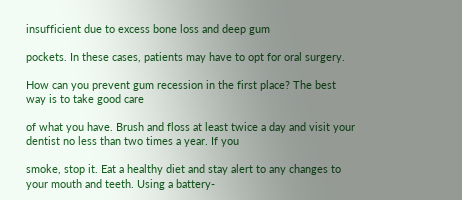insufficient due to excess bone loss and deep gum

pockets. In these cases, patients may have to opt for oral surgery.

How can you prevent gum recession in the first place? The best way is to take good care

of what you have. Brush and floss at least twice a day and visit your dentist no less than two times a year. If you

smoke, stop it. Eat a healthy diet and stay alert to any changes to your mouth and teeth. Using a battery-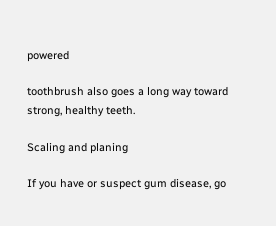powered

toothbrush also goes a long way toward strong, healthy teeth.

Scaling and planing

If you have or suspect gum disease, go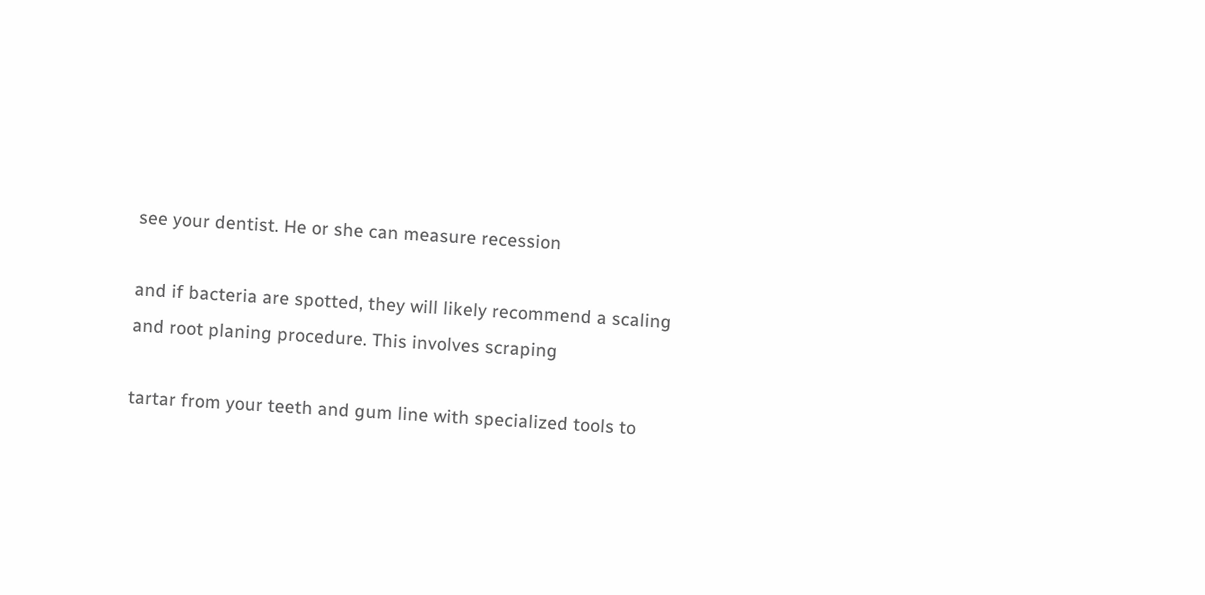see your dentist. He or she can measure recession

and if bacteria are spotted, they will likely recommend a scaling and root planing procedure. This involves scraping

tartar from your teeth and gum line with specialized tools to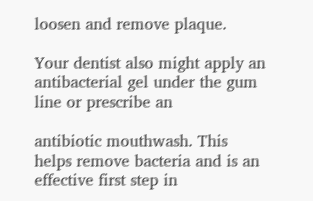loosen and remove plaque.

Your dentist also might apply an antibacterial gel under the gum line or prescribe an

antibiotic mouthwash. This helps remove bacteria and is an effective first step in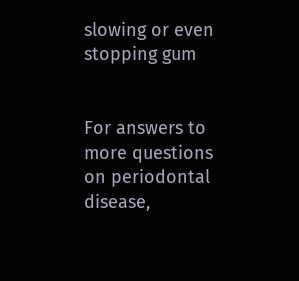slowing or even stopping gum


For answers to more questions on periodontal disease,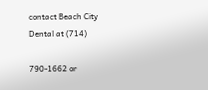contact Beach City Dental at (714)

790-1662 or